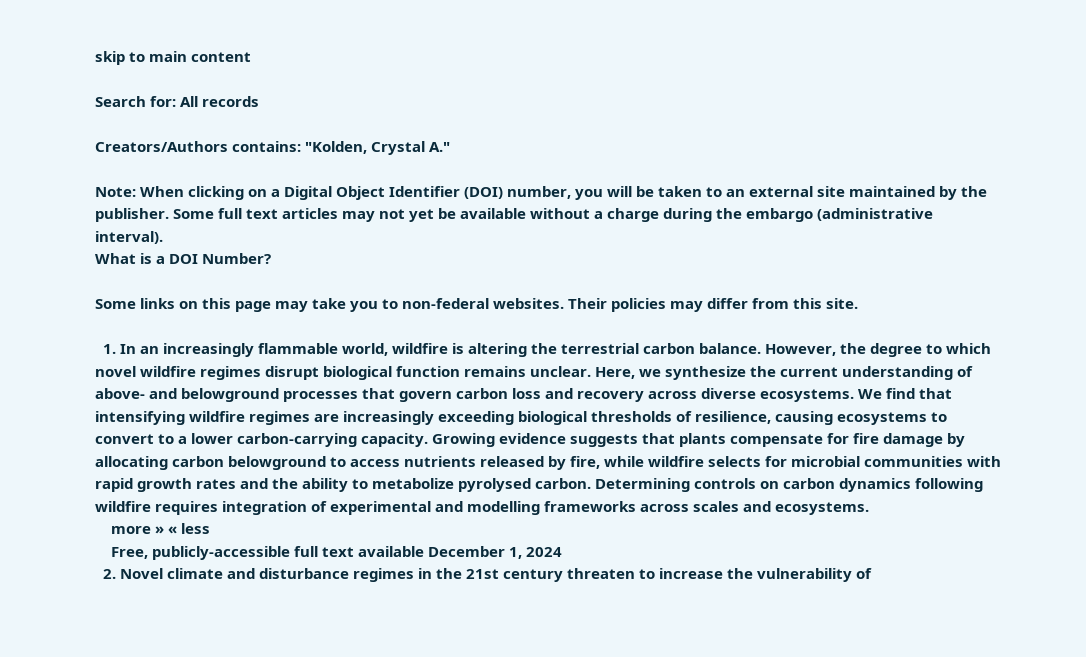skip to main content

Search for: All records

Creators/Authors contains: "Kolden, Crystal A."

Note: When clicking on a Digital Object Identifier (DOI) number, you will be taken to an external site maintained by the publisher. Some full text articles may not yet be available without a charge during the embargo (administrative interval).
What is a DOI Number?

Some links on this page may take you to non-federal websites. Their policies may differ from this site.

  1. In an increasingly flammable world, wildfire is altering the terrestrial carbon balance. However, the degree to which novel wildfire regimes disrupt biological function remains unclear. Here, we synthesize the current understanding of above- and belowground processes that govern carbon loss and recovery across diverse ecosystems. We find that intensifying wildfire regimes are increasingly exceeding biological thresholds of resilience, causing ecosystems to convert to a lower carbon-carrying capacity. Growing evidence suggests that plants compensate for fire damage by allocating carbon belowground to access nutrients released by fire, while wildfire selects for microbial communities with rapid growth rates and the ability to metabolize pyrolysed carbon. Determining controls on carbon dynamics following wildfire requires integration of experimental and modelling frameworks across scales and ecosystems.
    more » « less
    Free, publicly-accessible full text available December 1, 2024
  2. Novel climate and disturbance regimes in the 21st century threaten to increase the vulnerability of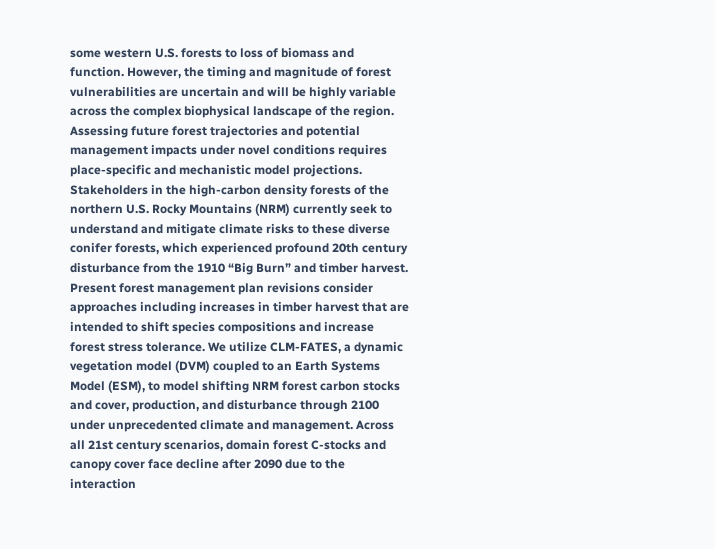some western U.S. forests to loss of biomass and function. However, the timing and magnitude of forest vulnerabilities are uncertain and will be highly variable across the complex biophysical landscape of the region. Assessing future forest trajectories and potential management impacts under novel conditions requires place-specific and mechanistic model projections. Stakeholders in the high-carbon density forests of the northern U.S. Rocky Mountains (NRM) currently seek to understand and mitigate climate risks to these diverse conifer forests, which experienced profound 20th century disturbance from the 1910 “Big Burn” and timber harvest. Present forest management plan revisions consider approaches including increases in timber harvest that are intended to shift species compositions and increase forest stress tolerance. We utilize CLM-FATES, a dynamic vegetation model (DVM) coupled to an Earth Systems Model (ESM), to model shifting NRM forest carbon stocks and cover, production, and disturbance through 2100 under unprecedented climate and management. Across all 21st century scenarios, domain forest C-stocks and canopy cover face decline after 2090 due to the interaction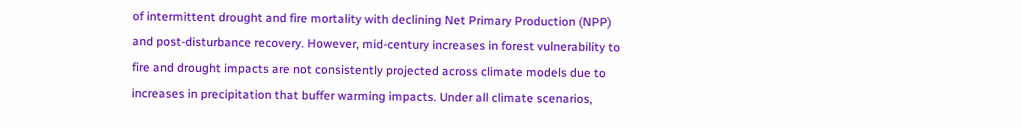of intermittent drought and fire mortality with declining Net Primary Production (NPP) and post-disturbance recovery. However, mid-century increases in forest vulnerability to fire and drought impacts are not consistently projected across climate models due to increases in precipitation that buffer warming impacts. Under all climate scenarios,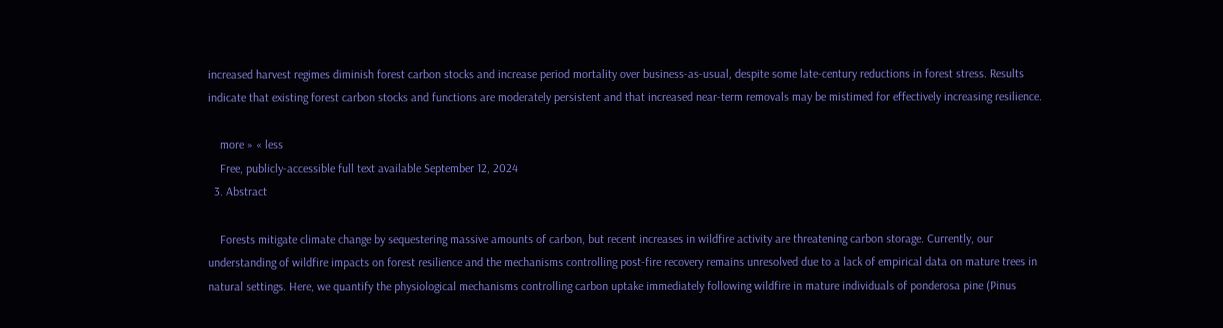increased harvest regimes diminish forest carbon stocks and increase period mortality over business-as-usual, despite some late-century reductions in forest stress. Results indicate that existing forest carbon stocks and functions are moderately persistent and that increased near-term removals may be mistimed for effectively increasing resilience.

    more » « less
    Free, publicly-accessible full text available September 12, 2024
  3. Abstract

    Forests mitigate climate change by sequestering massive amounts of carbon, but recent increases in wildfire activity are threatening carbon storage. Currently, our understanding of wildfire impacts on forest resilience and the mechanisms controlling post-fire recovery remains unresolved due to a lack of empirical data on mature trees in natural settings. Here, we quantify the physiological mechanisms controlling carbon uptake immediately following wildfire in mature individuals of ponderosa pine (Pinus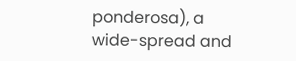ponderosa), a wide-spread and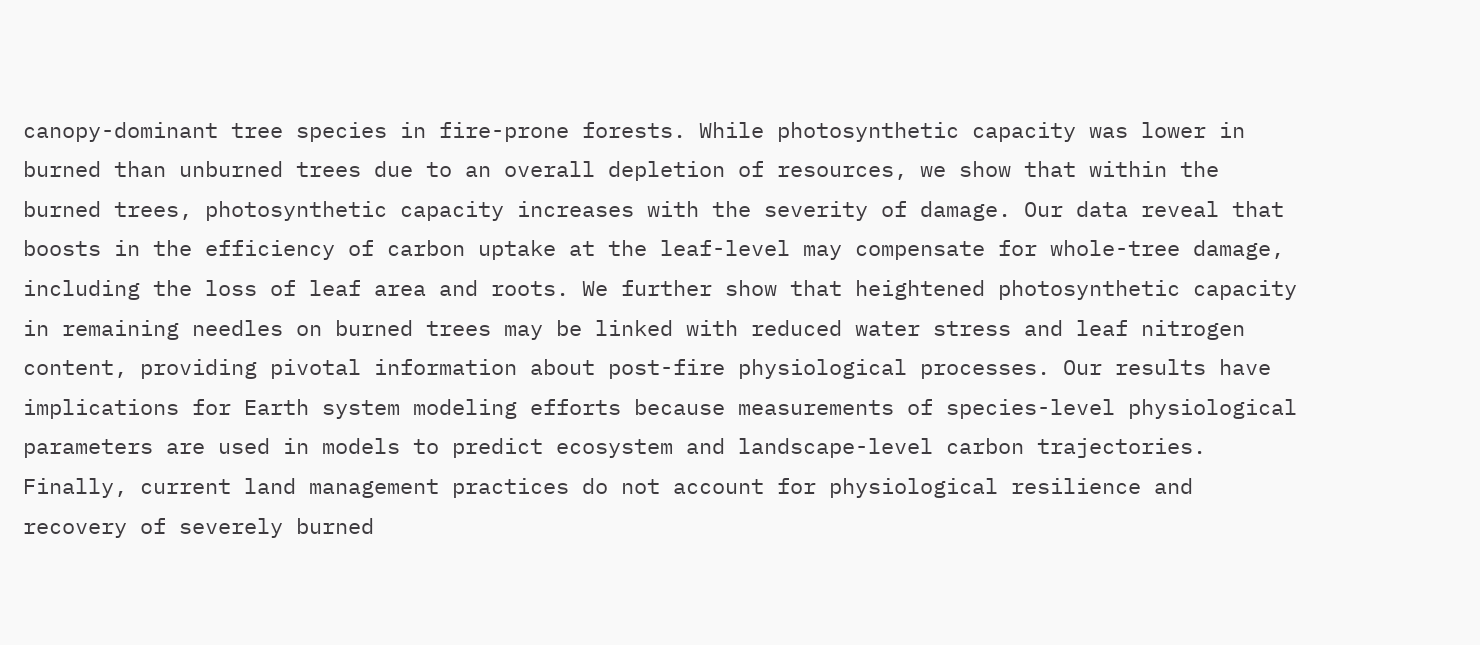canopy-dominant tree species in fire-prone forests. While photosynthetic capacity was lower in burned than unburned trees due to an overall depletion of resources, we show that within the burned trees, photosynthetic capacity increases with the severity of damage. Our data reveal that boosts in the efficiency of carbon uptake at the leaf-level may compensate for whole-tree damage, including the loss of leaf area and roots. We further show that heightened photosynthetic capacity in remaining needles on burned trees may be linked with reduced water stress and leaf nitrogen content, providing pivotal information about post-fire physiological processes. Our results have implications for Earth system modeling efforts because measurements of species-level physiological parameters are used in models to predict ecosystem and landscape-level carbon trajectories. Finally, current land management practices do not account for physiological resilience and recovery of severely burned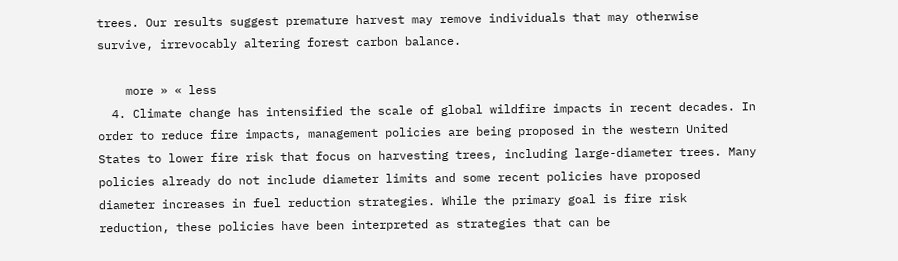trees. Our results suggest premature harvest may remove individuals that may otherwise survive, irrevocably altering forest carbon balance.

    more » « less
  4. Climate change has intensified the scale of global wildfire impacts in recent decades. In order to reduce fire impacts, management policies are being proposed in the western United States to lower fire risk that focus on harvesting trees, including large-diameter trees. Many policies already do not include diameter limits and some recent policies have proposed diameter increases in fuel reduction strategies. While the primary goal is fire risk reduction, these policies have been interpreted as strategies that can be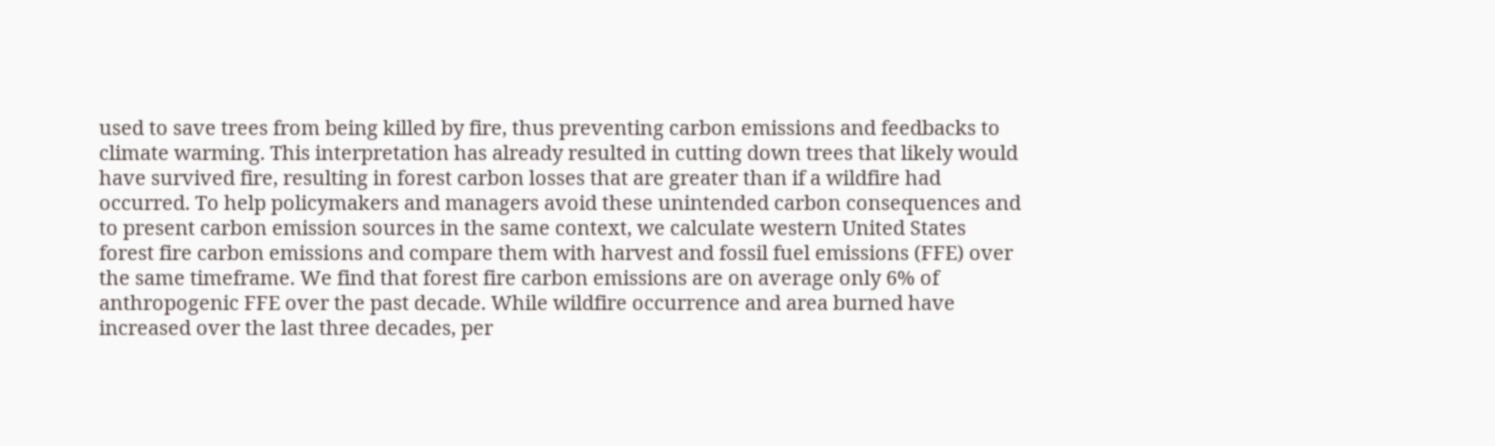used to save trees from being killed by fire, thus preventing carbon emissions and feedbacks to climate warming. This interpretation has already resulted in cutting down trees that likely would have survived fire, resulting in forest carbon losses that are greater than if a wildfire had occurred. To help policymakers and managers avoid these unintended carbon consequences and to present carbon emission sources in the same context, we calculate western United States forest fire carbon emissions and compare them with harvest and fossil fuel emissions (FFE) over the same timeframe. We find that forest fire carbon emissions are on average only 6% of anthropogenic FFE over the past decade. While wildfire occurrence and area burned have increased over the last three decades, per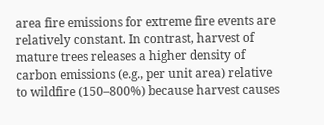area fire emissions for extreme fire events are relatively constant. In contrast, harvest of mature trees releases a higher density of carbon emissions (e.g., per unit area) relative to wildfire (150–800%) because harvest causes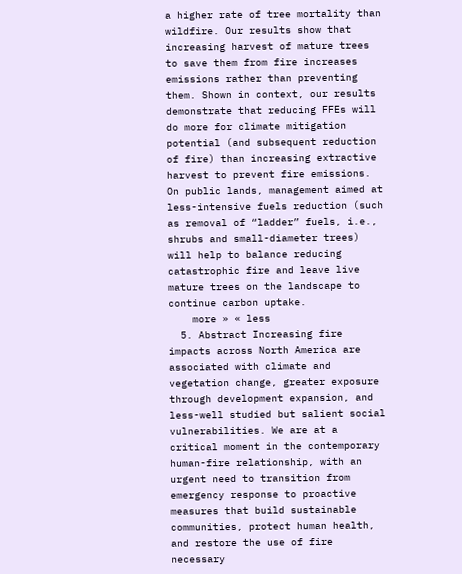a higher rate of tree mortality than wildfire. Our results show that increasing harvest of mature trees to save them from fire increases emissions rather than preventing them. Shown in context, our results demonstrate that reducing FFEs will do more for climate mitigation potential (and subsequent reduction of fire) than increasing extractive harvest to prevent fire emissions. On public lands, management aimed at less-intensive fuels reduction (such as removal of “ladder” fuels, i.e., shrubs and small-diameter trees) will help to balance reducing catastrophic fire and leave live mature trees on the landscape to continue carbon uptake.
    more » « less
  5. Abstract Increasing fire impacts across North America are associated with climate and vegetation change, greater exposure through development expansion, and less-well studied but salient social vulnerabilities. We are at a critical moment in the contemporary human-fire relationship, with an urgent need to transition from emergency response to proactive measures that build sustainable communities, protect human health, and restore the use of fire necessary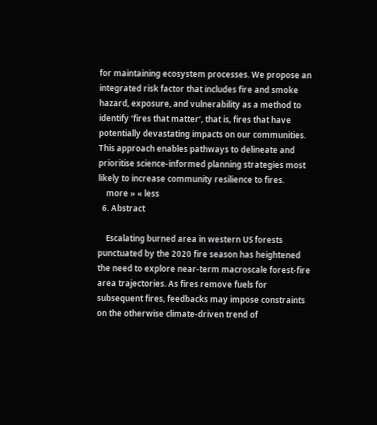for maintaining ecosystem processes. We propose an integrated risk factor that includes fire and smoke hazard, exposure, and vulnerability as a method to identify ‘fires that matter’, that is, fires that have potentially devastating impacts on our communities. This approach enables pathways to delineate and prioritise science-informed planning strategies most likely to increase community resilience to fires.
    more » « less
  6. Abstract

    Escalating burned area in western US forests punctuated by the 2020 fire season has heightened the need to explore near-term macroscale forest-fire area trajectories. As fires remove fuels for subsequent fires, feedbacks may impose constraints on the otherwise climate-driven trend of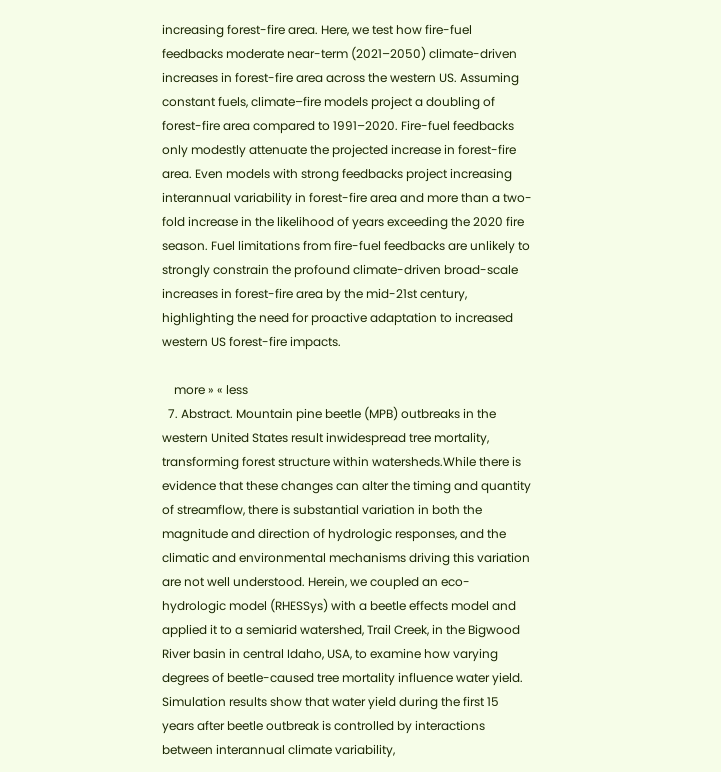increasing forest-fire area. Here, we test how fire-fuel feedbacks moderate near-term (2021–2050) climate-driven increases in forest-fire area across the western US. Assuming constant fuels, climate–fire models project a doubling of  forest-fire area compared to 1991–2020. Fire-fuel feedbacks only modestly attenuate the projected increase in forest-fire area. Even models with strong feedbacks project increasing interannual variability in forest-fire area and more than a two-fold increase in the likelihood of years exceeding the 2020 fire season. Fuel limitations from fire-fuel feedbacks are unlikely to strongly constrain the profound climate-driven broad-scale increases in forest-fire area by the mid-21st century, highlighting the need for proactive adaptation to increased western US forest-fire impacts.

    more » « less
  7. Abstract. Mountain pine beetle (MPB) outbreaks in the western United States result inwidespread tree mortality, transforming forest structure within watersheds.While there is evidence that these changes can alter the timing and quantity of streamflow, there is substantial variation in both the magnitude and direction of hydrologic responses, and the climatic and environmental mechanisms driving this variation are not well understood. Herein, we coupled an eco-hydrologic model (RHESSys) with a beetle effects model and applied it to a semiarid watershed, Trail Creek, in the Bigwood River basin in central Idaho, USA, to examine how varying degrees of beetle-caused tree mortality influence water yield. Simulation results show that water yield during the first 15 years after beetle outbreak is controlled by interactions between interannual climate variability,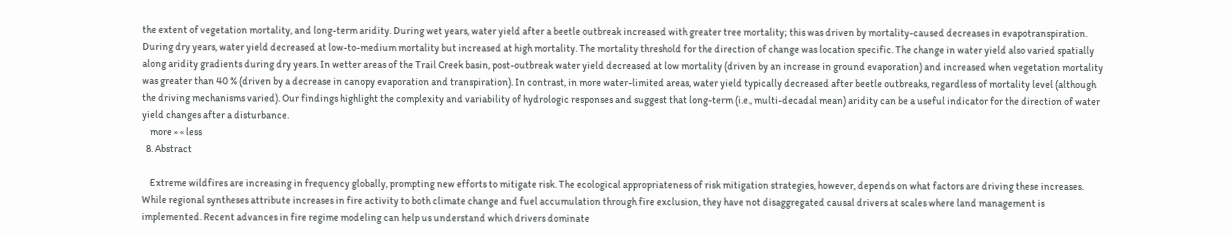the extent of vegetation mortality, and long-term aridity. During wet years, water yield after a beetle outbreak increased with greater tree mortality; this was driven by mortality-caused decreases in evapotranspiration. During dry years, water yield decreased at low-to-medium mortality but increased at high mortality. The mortality threshold for the direction of change was location specific. The change in water yield also varied spatially along aridity gradients during dry years. In wetter areas of the Trail Creek basin, post-outbreak water yield decreased at low mortality (driven by an increase in ground evaporation) and increased when vegetation mortality was greater than 40 % (driven by a decrease in canopy evaporation and transpiration). In contrast, in more water-limited areas, water yield typically decreased after beetle outbreaks, regardless of mortality level (although the driving mechanisms varied). Our findings highlight the complexity and variability of hydrologic responses and suggest that long-term (i.e., multi-decadal mean) aridity can be a useful indicator for the direction of water yield changes after a disturbance.
    more » « less
  8. Abstract

    Extreme wildfires are increasing in frequency globally, prompting new efforts to mitigate risk. The ecological appropriateness of risk mitigation strategies, however, depends on what factors are driving these increases. While regional syntheses attribute increases in fire activity to both climate change and fuel accumulation through fire exclusion, they have not disaggregated causal drivers at scales where land management is implemented. Recent advances in fire regime modeling can help us understand which drivers dominate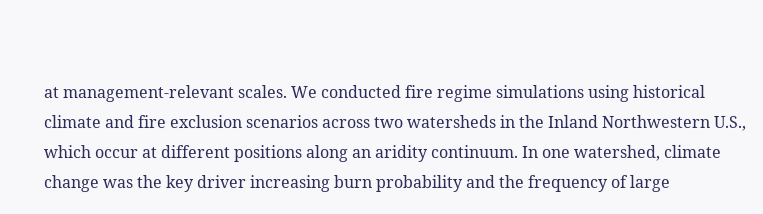at management-relevant scales. We conducted fire regime simulations using historical climate and fire exclusion scenarios across two watersheds in the Inland Northwestern U.S., which occur at different positions along an aridity continuum. In one watershed, climate change was the key driver increasing burn probability and the frequency of large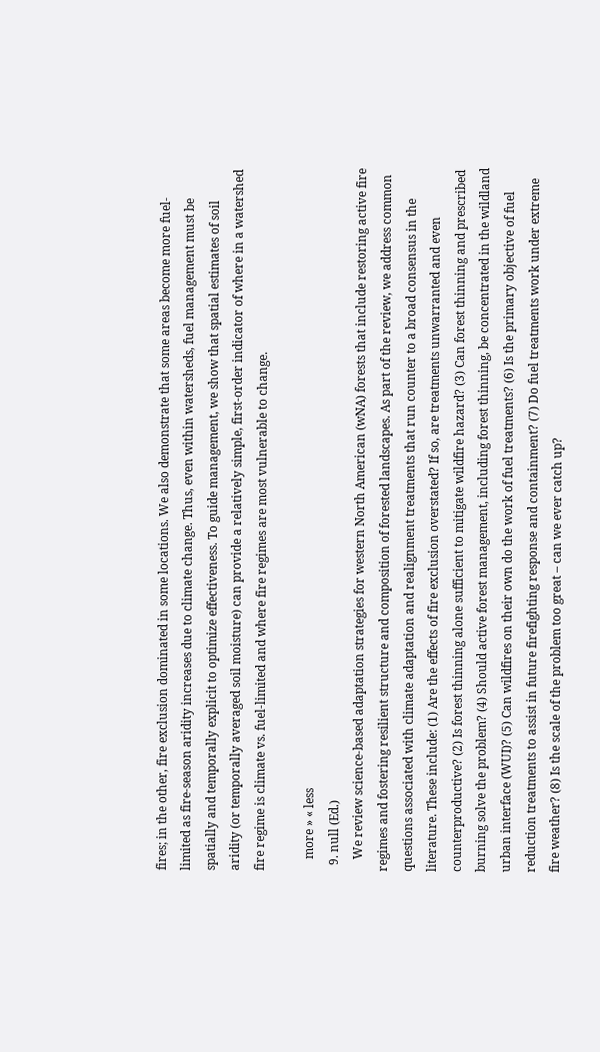fires; in the other, fire exclusion dominated in some locations. We also demonstrate that some areas become more fuel-limited as fire-season aridity increases due to climate change. Thus, even within watersheds, fuel management must be spatially and temporally explicit to optimize effectiveness. To guide management, we show that spatial estimates of soil aridity (or temporally averaged soil moisture) can provide a relatively simple, first-order indicator of where in a watershed fire regime is climate vs. fuel-limited and where fire regimes are most vulnerable to change.

    more » « less
  9. null (Ed.)
    We review science-based adaptation strategies for western North American (wNA) forests that include restoring active fire regimes and fostering resilient structure and composition of forested landscapes. As part of the review, we address common questions associated with climate adaptation and realignment treatments that run counter to a broad consensus in the literature. These include: (1) Are the effects of fire exclusion overstated? If so, are treatments unwarranted and even counterproductive? (2) Is forest thinning alone sufficient to mitigate wildfire hazard? (3) Can forest thinning and prescribed burning solve the problem? (4) Should active forest management, including forest thinning, be concentrated in the wildland urban interface (WUI)? (5) Can wildfires on their own do the work of fuel treatments? (6) Is the primary objective of fuel reduction treatments to assist in future firefighting response and containment? (7) Do fuel treatments work under extreme fire weather? (8) Is the scale of the problem too great – can we ever catch up?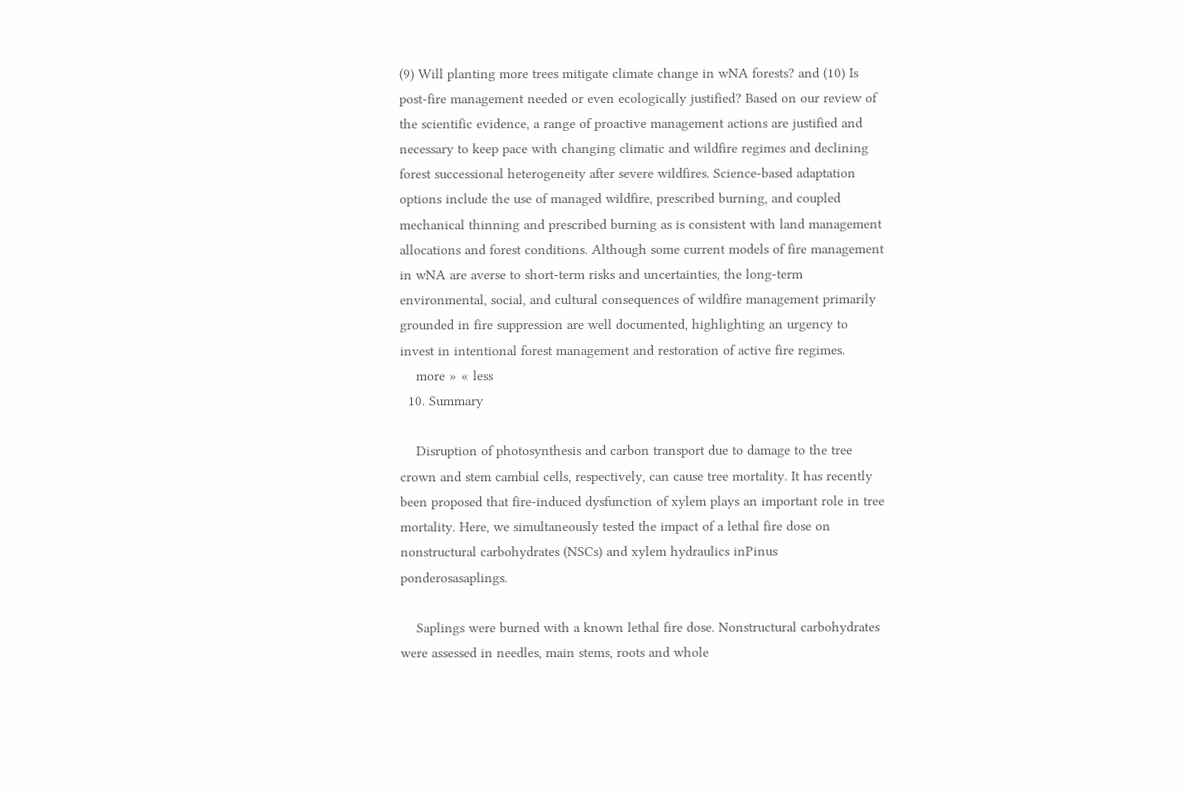(9) Will planting more trees mitigate climate change in wNA forests? and (10) Is post-fire management needed or even ecologically justified? Based on our review of the scientific evidence, a range of proactive management actions are justified and necessary to keep pace with changing climatic and wildfire regimes and declining forest successional heterogeneity after severe wildfires. Science-based adaptation options include the use of managed wildfire, prescribed burning, and coupled mechanical thinning and prescribed burning as is consistent with land management allocations and forest conditions. Although some current models of fire management in wNA are averse to short-term risks and uncertainties, the long-term environmental, social, and cultural consequences of wildfire management primarily grounded in fire suppression are well documented, highlighting an urgency to invest in intentional forest management and restoration of active fire regimes.
    more » « less
  10. Summary

    Disruption of photosynthesis and carbon transport due to damage to the tree crown and stem cambial cells, respectively, can cause tree mortality. It has recently been proposed that fire‐induced dysfunction of xylem plays an important role in tree mortality. Here, we simultaneously tested the impact of a lethal fire dose on nonstructural carbohydrates (NSCs) and xylem hydraulics inPinus ponderosasaplings.

    Saplings were burned with a known lethal fire dose. Nonstructural carbohydrates were assessed in needles, main stems, roots and whole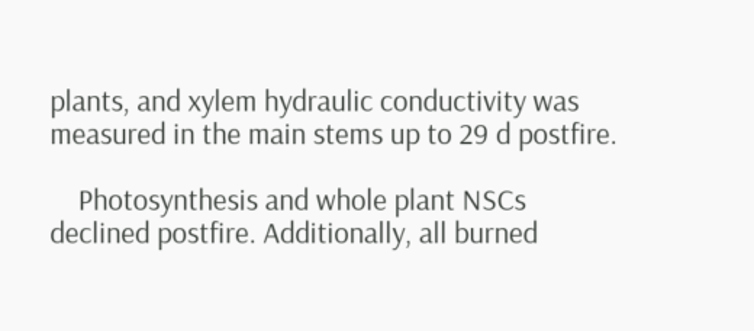plants, and xylem hydraulic conductivity was measured in the main stems up to 29 d postfire.

    Photosynthesis and whole plant NSCs declined postfire. Additionally, all burned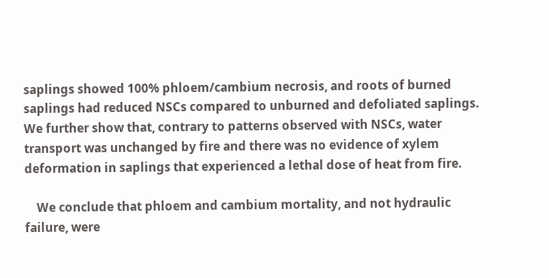saplings showed 100% phloem/cambium necrosis, and roots of burned saplings had reduced NSCs compared to unburned and defoliated saplings. We further show that, contrary to patterns observed with NSCs, water transport was unchanged by fire and there was no evidence of xylem deformation in saplings that experienced a lethal dose of heat from fire.

    We conclude that phloem and cambium mortality, and not hydraulic failure, were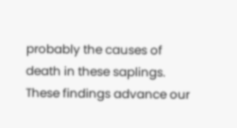probably the causes of death in these saplings. These findings advance our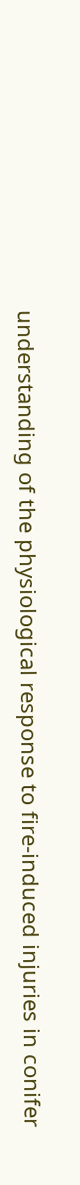understanding of the physiological response to fire‐induced injuries in conifer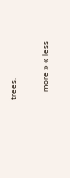trees.

    more » « less